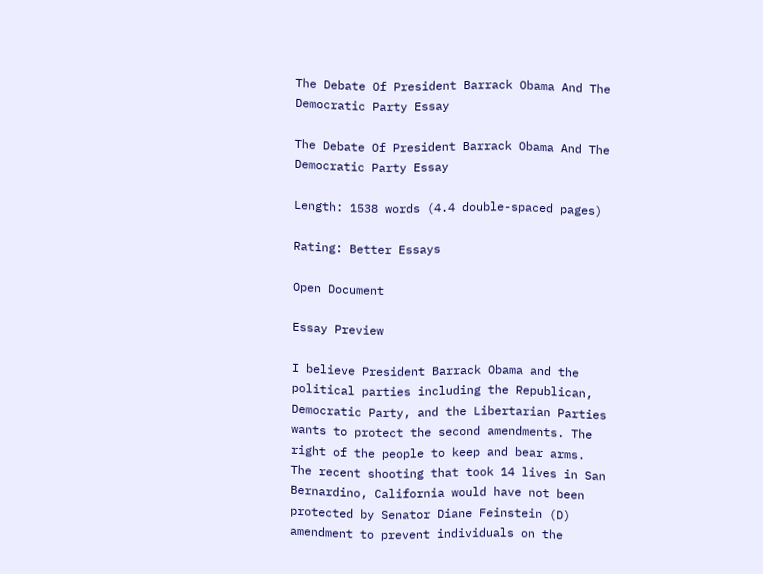The Debate Of President Barrack Obama And The Democratic Party Essay

The Debate Of President Barrack Obama And The Democratic Party Essay

Length: 1538 words (4.4 double-spaced pages)

Rating: Better Essays

Open Document

Essay Preview

I believe President Barrack Obama and the political parties including the Republican, Democratic Party, and the Libertarian Parties wants to protect the second amendments. The right of the people to keep and bear arms. The recent shooting that took 14 lives in San Bernardino, California would have not been protected by Senator Diane Feinstein (D) amendment to prevent individuals on the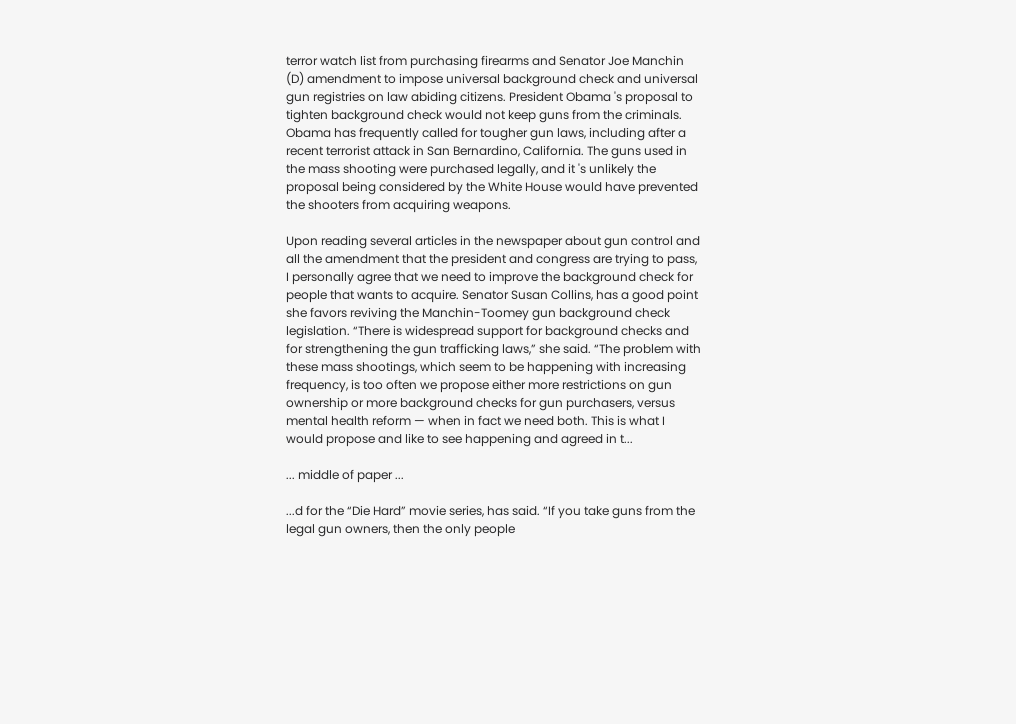terror watch list from purchasing firearms and Senator Joe Manchin (D) amendment to impose universal background check and universal gun registries on law abiding citizens. President Obama 's proposal to tighten background check would not keep guns from the criminals. Obama has frequently called for tougher gun laws, including after a recent terrorist attack in San Bernardino, California. The guns used in the mass shooting were purchased legally, and it 's unlikely the proposal being considered by the White House would have prevented the shooters from acquiring weapons.

Upon reading several articles in the newspaper about gun control and all the amendment that the president and congress are trying to pass, I personally agree that we need to improve the background check for people that wants to acquire. Senator Susan Collins, has a good point she favors reviving the Manchin-Toomey gun background check legislation. “There is widespread support for background checks and for strengthening the gun trafficking laws,” she said. “The problem with these mass shootings, which seem to be happening with increasing frequency, is too often we propose either more restrictions on gun ownership or more background checks for gun purchasers, versus mental health reform — when in fact we need both. This is what I would propose and like to see happening and agreed in t...

... middle of paper ...

...d for the “Die Hard” movie series, has said. “If you take guns from the legal gun owners, then the only people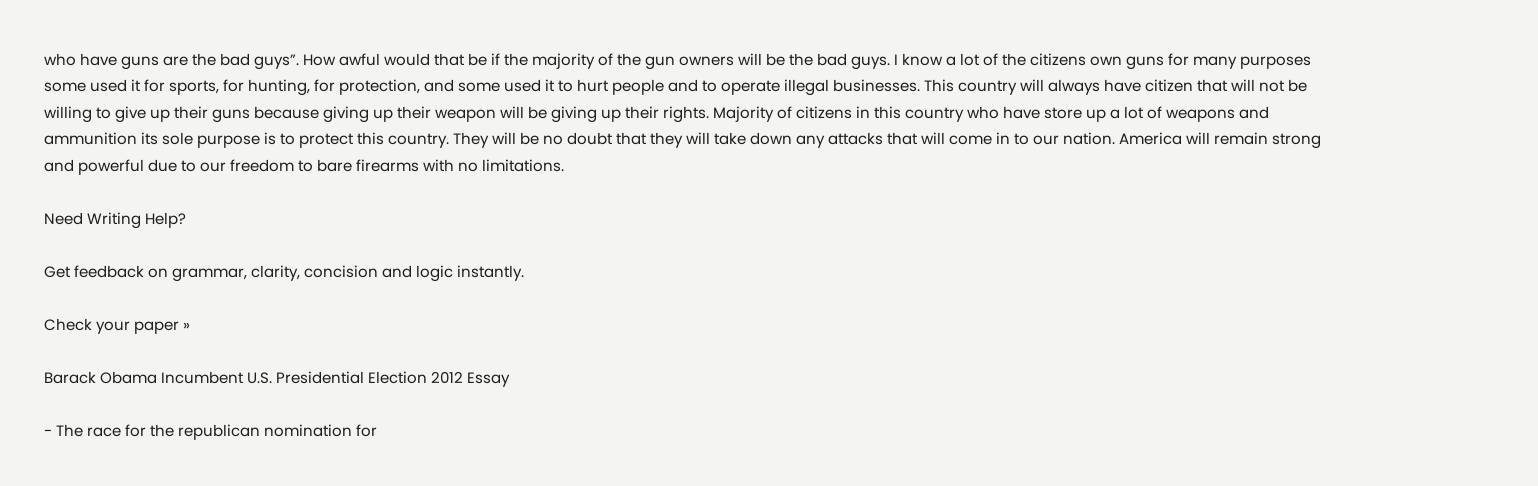who have guns are the bad guys”. How awful would that be if the majority of the gun owners will be the bad guys. I know a lot of the citizens own guns for many purposes some used it for sports, for hunting, for protection, and some used it to hurt people and to operate illegal businesses. This country will always have citizen that will not be willing to give up their guns because giving up their weapon will be giving up their rights. Majority of citizens in this country who have store up a lot of weapons and ammunition its sole purpose is to protect this country. They will be no doubt that they will take down any attacks that will come in to our nation. America will remain strong and powerful due to our freedom to bare firearms with no limitations.

Need Writing Help?

Get feedback on grammar, clarity, concision and logic instantly.

Check your paper »

Barack Obama Incumbent U.S. Presidential Election 2012 Essay

- The race for the republican nomination for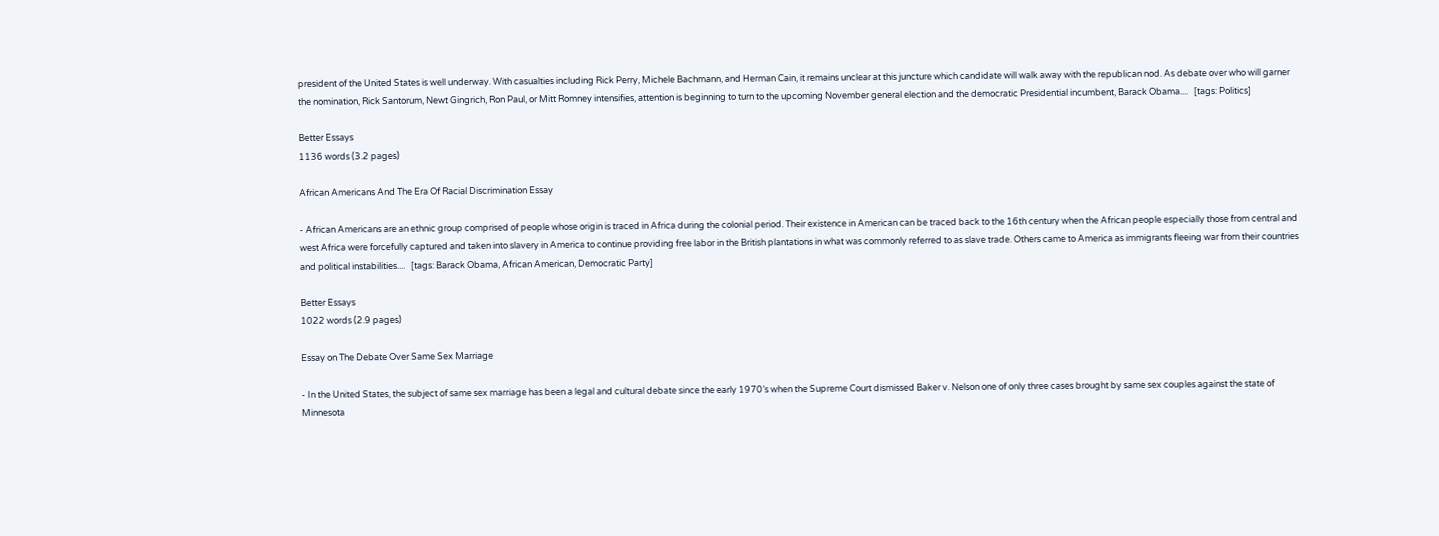president of the United States is well underway. With casualties including Rick Perry, Michele Bachmann, and Herman Cain, it remains unclear at this juncture which candidate will walk away with the republican nod. As debate over who will garner the nomination, Rick Santorum, Newt Gingrich, Ron Paul, or Mitt Romney intensifies, attention is beginning to turn to the upcoming November general election and the democratic Presidential incumbent, Barack Obama....   [tags: Politics]

Better Essays
1136 words (3.2 pages)

African Americans And The Era Of Racial Discrimination Essay

- African Americans are an ethnic group comprised of people whose origin is traced in Africa during the colonial period. Their existence in American can be traced back to the 16th century when the African people especially those from central and west Africa were forcefully captured and taken into slavery in America to continue providing free labor in the British plantations in what was commonly referred to as slave trade. Others came to America as immigrants fleeing war from their countries and political instabilities....   [tags: Barack Obama, African American, Democratic Party]

Better Essays
1022 words (2.9 pages)

Essay on The Debate Over Same Sex Marriage

- In the United States, the subject of same sex marriage has been a legal and cultural debate since the early 1970’s when the Supreme Court dismissed Baker v. Nelson one of only three cases brought by same sex couples against the state of Minnesota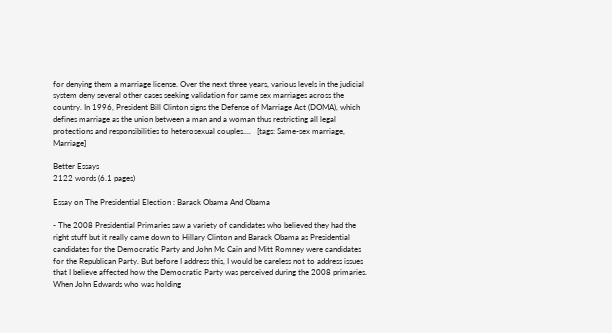for denying them a marriage license. Over the next three years, various levels in the judicial system deny several other cases seeking validation for same sex marriages across the country. In 1996, President Bill Clinton signs the Defense of Marriage Act (DOMA), which defines marriage as the union between a man and a woman thus restricting all legal protections and responsibilities to heterosexual couples....   [tags: Same-sex marriage, Marriage]

Better Essays
2122 words (6.1 pages)

Essay on The Presidential Election : Barack Obama And Obama

- The 2008 Presidential Primaries saw a variety of candidates who believed they had the right stuff but it really came down to Hillary Clinton and Barack Obama as Presidential candidates for the Democratic Party and John Mc Cain and Mitt Romney were candidates for the Republican Party. But before I address this, I would be careless not to address issues that I believe affected how the Democratic Party was perceived during the 2008 primaries. When John Edwards who was holding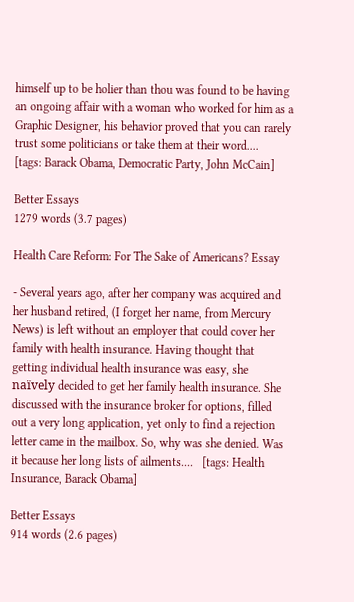himself up to be holier than thou was found to be having an ongoing affair with a woman who worked for him as a Graphic Designer, his behavior proved that you can rarely trust some politicians or take them at their word....   [tags: Barack Obama, Democratic Party, John McCain]

Better Essays
1279 words (3.7 pages)

Health Care Reform: For The Sake of Americans? Essay

- Several years ago, after her company was acquired and her husband retired, (I forget her name, from Mercury News) is left without an employer that could cover her family with health insurance. Having thought that getting individual health insurance was easy, she naïvely decided to get her family health insurance. She discussed with the insurance broker for options, filled out a very long application, yet only to find a rejection letter came in the mailbox. So, why was she denied. Was it because her long lists of ailments....   [tags: Health Insurance, Barack Obama]

Better Essays
914 words (2.6 pages)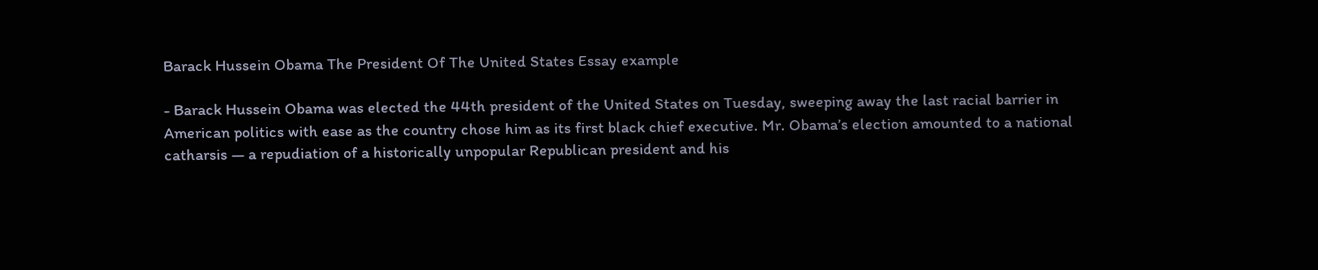Barack Hussein Obama The President Of The United States Essay example

- Barack Hussein Obama was elected the 44th president of the United States on Tuesday, sweeping away the last racial barrier in American politics with ease as the country chose him as its first black chief executive. Mr. Obama’s election amounted to a national catharsis — a repudiation of a historically unpopular Republican president and his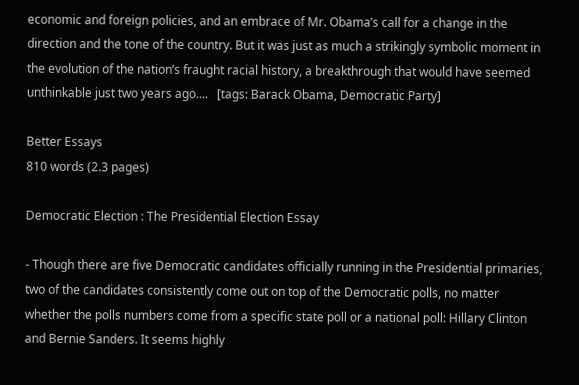economic and foreign policies, and an embrace of Mr. Obama’s call for a change in the direction and the tone of the country. But it was just as much a strikingly symbolic moment in the evolution of the nation’s fraught racial history, a breakthrough that would have seemed unthinkable just two years ago....   [tags: Barack Obama, Democratic Party]

Better Essays
810 words (2.3 pages)

Democratic Election : The Presidential Election Essay

- Though there are five Democratic candidates officially running in the Presidential primaries, two of the candidates consistently come out on top of the Democratic polls, no matter whether the polls numbers come from a specific state poll or a national poll: Hillary Clinton and Bernie Sanders. It seems highly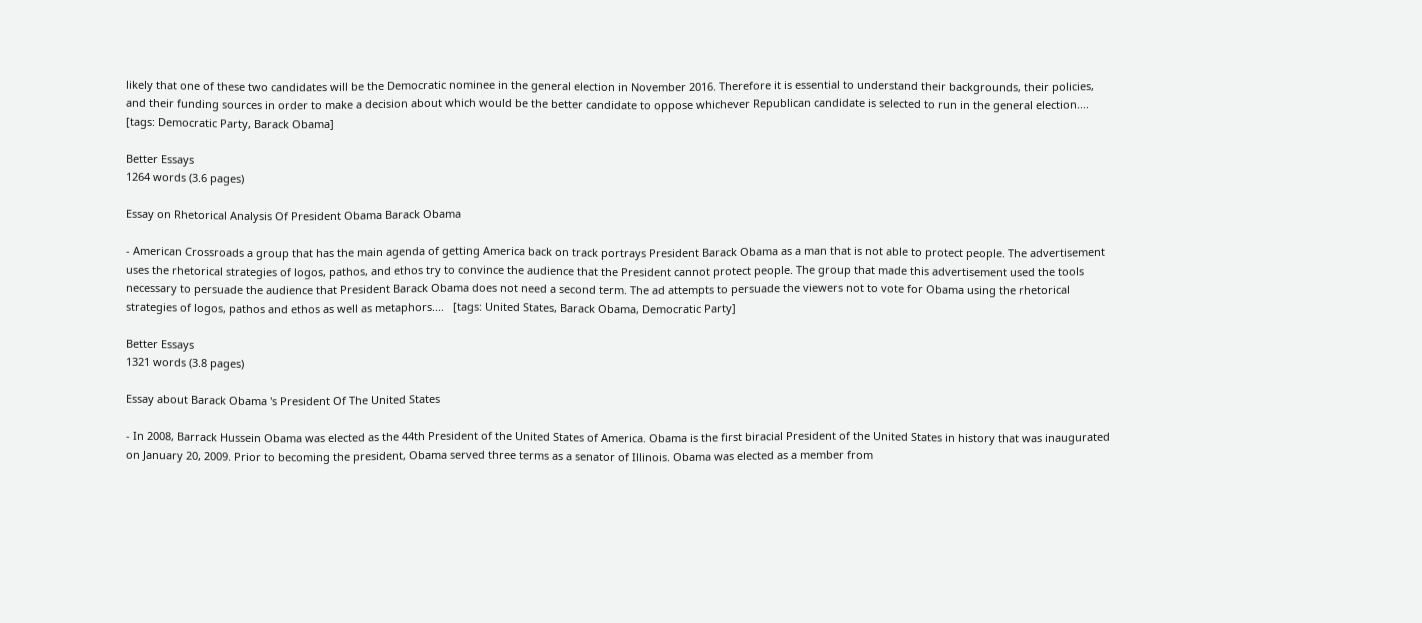likely that one of these two candidates will be the Democratic nominee in the general election in November 2016. Therefore it is essential to understand their backgrounds, their policies, and their funding sources in order to make a decision about which would be the better candidate to oppose whichever Republican candidate is selected to run in the general election....   [tags: Democratic Party, Barack Obama]

Better Essays
1264 words (3.6 pages)

Essay on Rhetorical Analysis Of President Obama Barack Obama

- American Crossroads a group that has the main agenda of getting America back on track portrays President Barack Obama as a man that is not able to protect people. The advertisement uses the rhetorical strategies of logos, pathos, and ethos try to convince the audience that the President cannot protect people. The group that made this advertisement used the tools necessary to persuade the audience that President Barack Obama does not need a second term. The ad attempts to persuade the viewers not to vote for Obama using the rhetorical strategies of logos, pathos and ethos as well as metaphors....   [tags: United States, Barack Obama, Democratic Party]

Better Essays
1321 words (3.8 pages)

Essay about Barack Obama 's President Of The United States

- In 2008, Barrack Hussein Obama was elected as the 44th President of the United States of America. Obama is the first biracial President of the United States in history that was inaugurated on January 20, 2009. Prior to becoming the president, Obama served three terms as a senator of Illinois. Obama was elected as a member from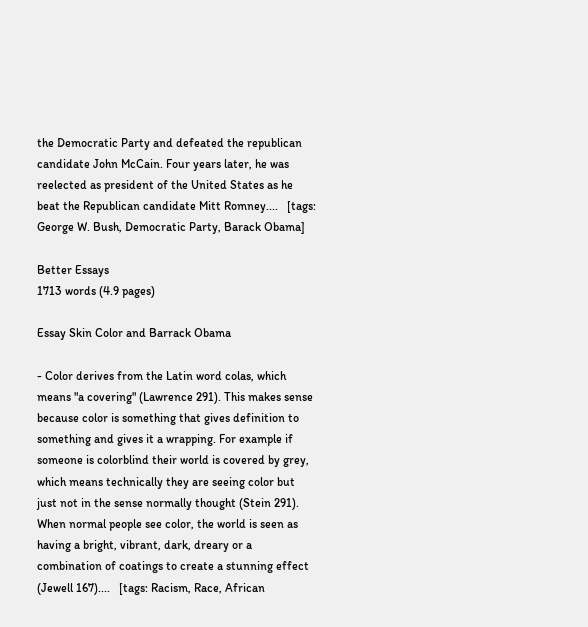the Democratic Party and defeated the republican candidate John McCain. Four years later, he was reelected as president of the United States as he beat the Republican candidate Mitt Romney....   [tags: George W. Bush, Democratic Party, Barack Obama]

Better Essays
1713 words (4.9 pages)

Essay Skin Color and Barrack Obama

- Color derives from the Latin word colas, which means "a covering" (Lawrence 291). This makes sense because color is something that gives definition to something and gives it a wrapping. For example if someone is colorblind their world is covered by grey, which means technically they are seeing color but just not in the sense normally thought (Stein 291). When normal people see color, the world is seen as having a bright, vibrant, dark, dreary or a combination of coatings to create a stunning effect (Jewell 167)....   [tags: Racism, Race, African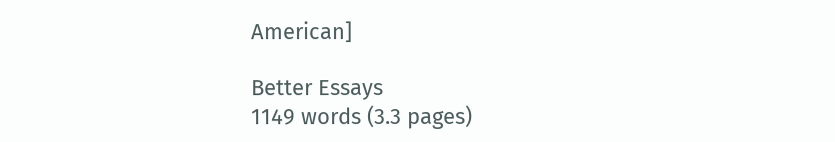American]

Better Essays
1149 words (3.3 pages)